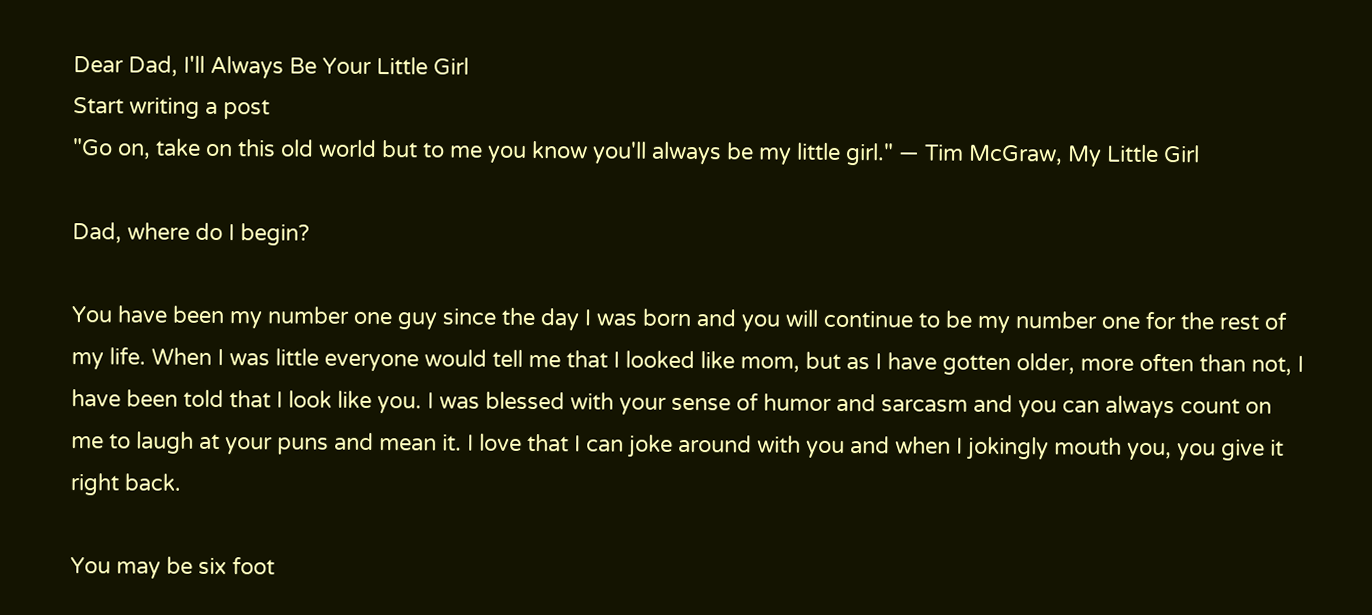Dear Dad, I'll Always Be Your Little Girl
Start writing a post
"Go on, take on this old world but to me you know you'll always be my little girl." — Tim McGraw, My Little Girl

Dad, where do I begin?

You have been my number one guy since the day I was born and you will continue to be my number one for the rest of my life. When I was little everyone would tell me that I looked like mom, but as I have gotten older, more often than not, I have been told that I look like you. I was blessed with your sense of humor and sarcasm and you can always count on me to laugh at your puns and mean it. I love that I can joke around with you and when I jokingly mouth you, you give it right back.

You may be six foot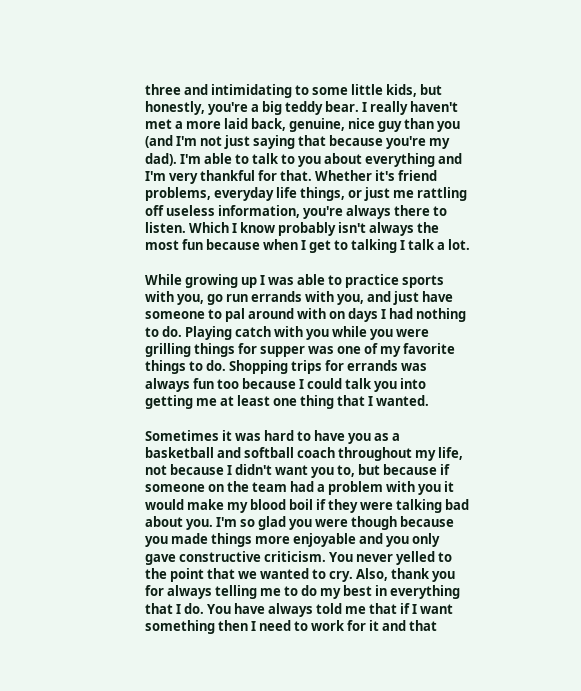three and intimidating to some little kids, but honestly, you're a big teddy bear. I really haven't met a more laid back, genuine, nice guy than you (and I'm not just saying that because you're my dad). I'm able to talk to you about everything and I'm very thankful for that. Whether it's friend problems, everyday life things, or just me rattling off useless information, you're always there to listen. Which I know probably isn't always the most fun because when I get to talking I talk a lot.

While growing up I was able to practice sports with you, go run errands with you, and just have someone to pal around with on days I had nothing to do. Playing catch with you while you were grilling things for supper was one of my favorite things to do. Shopping trips for errands was always fun too because I could talk you into getting me at least one thing that I wanted.

Sometimes it was hard to have you as a basketball and softball coach throughout my life, not because I didn't want you to, but because if someone on the team had a problem with you it would make my blood boil if they were talking bad about you. I'm so glad you were though because you made things more enjoyable and you only gave constructive criticism. You never yelled to the point that we wanted to cry. Also, thank you for always telling me to do my best in everything that I do. You have always told me that if I want something then I need to work for it and that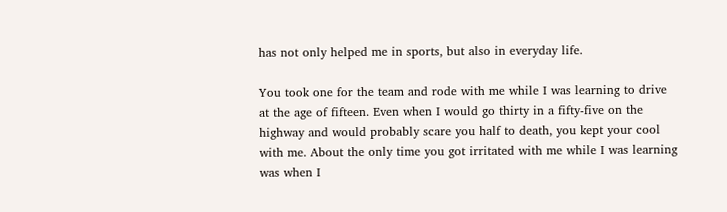has not only helped me in sports, but also in everyday life.

You took one for the team and rode with me while I was learning to drive at the age of fifteen. Even when I would go thirty in a fifty-five on the highway and would probably scare you half to death, you kept your cool with me. About the only time you got irritated with me while I was learning was when I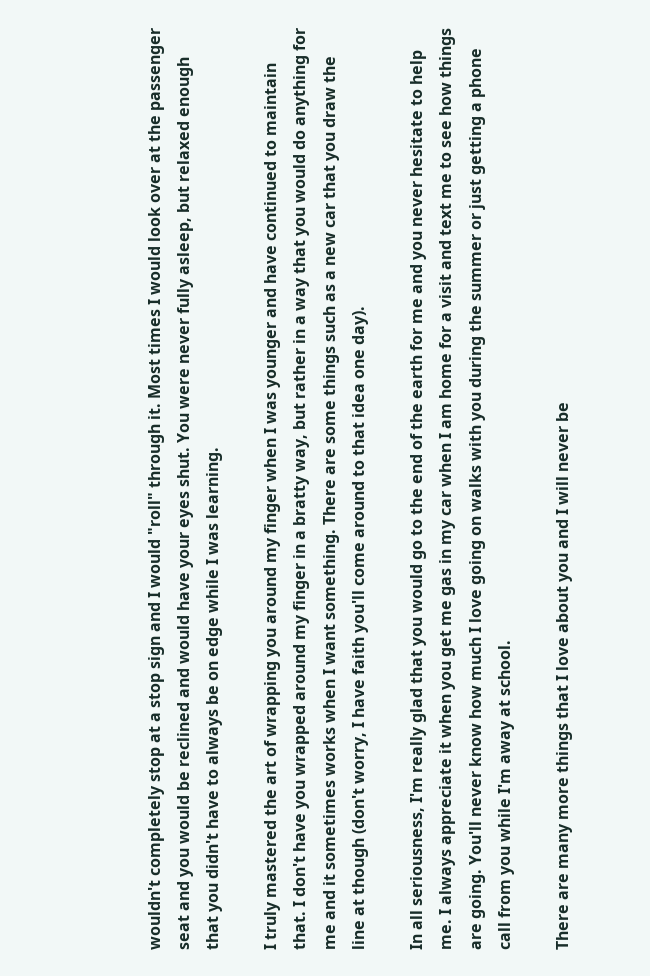wouldn't completely stop at a stop sign and I would "roll" through it. Most times I would look over at the passenger seat and you would be reclined and would have your eyes shut. You were never fully asleep, but relaxed enough that you didn't have to always be on edge while I was learning.

I truly mastered the art of wrapping you around my finger when I was younger and have continued to maintain that. I don't have you wrapped around my finger in a bratty way, but rather in a way that you would do anything for me and it sometimes works when I want something. There are some things such as a new car that you draw the line at though (don't worry, I have faith you'll come around to that idea one day).

In all seriousness, I'm really glad that you would go to the end of the earth for me and you never hesitate to help me. I always appreciate it when you get me gas in my car when I am home for a visit and text me to see how things are going. You'll never know how much I love going on walks with you during the summer or just getting a phone call from you while I'm away at school.

There are many more things that I love about you and I will never be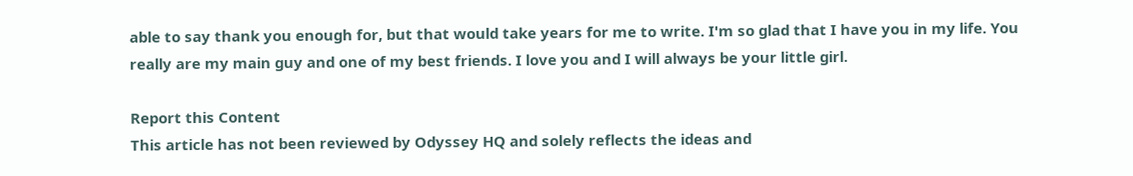able to say thank you enough for, but that would take years for me to write. I'm so glad that I have you in my life. You really are my main guy and one of my best friends. I love you and I will always be your little girl.

Report this Content
This article has not been reviewed by Odyssey HQ and solely reflects the ideas and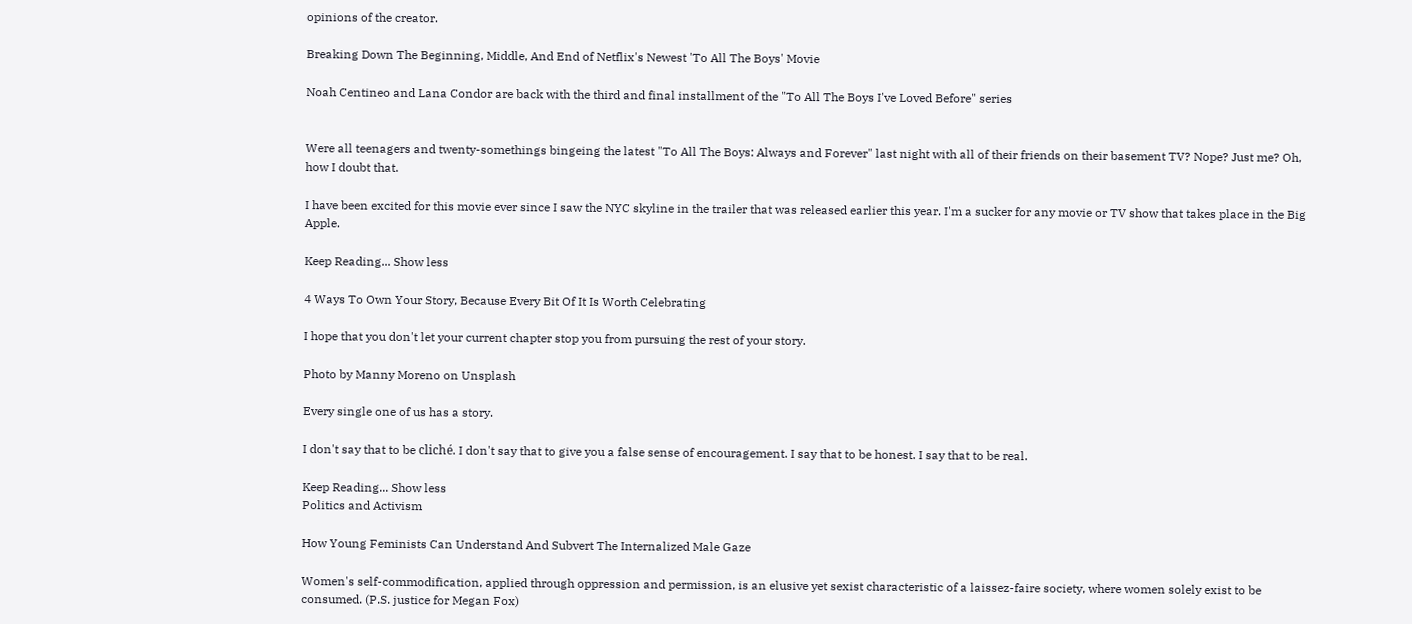opinions of the creator.

Breaking Down The Beginning, Middle, And End of Netflix's Newest 'To All The Boys' Movie

Noah Centineo and Lana Condor are back with the third and final installment of the "To All The Boys I've Loved Before" series


Were all teenagers and twenty-somethings bingeing the latest "To All The Boys: Always and Forever" last night with all of their friends on their basement TV? Nope? Just me? Oh, how I doubt that.

I have been excited for this movie ever since I saw the NYC skyline in the trailer that was released earlier this year. I'm a sucker for any movie or TV show that takes place in the Big Apple.

Keep Reading... Show less

4 Ways To Own Your Story, Because Every Bit Of It Is Worth Celebrating

I hope that you don't let your current chapter stop you from pursuing the rest of your story.

Photo by Manny Moreno on Unsplash

Every single one of us has a story.

I don't say that to be cliché. I don't say that to give you a false sense of encouragement. I say that to be honest. I say that to be real.

Keep Reading... Show less
Politics and Activism

How Young Feminists Can Understand And Subvert The Internalized Male Gaze

Women's self-commodification, applied through oppression and permission, is an elusive yet sexist characteristic of a laissez-faire society, where women solely exist to be consumed. (P.S. justice for Megan Fox)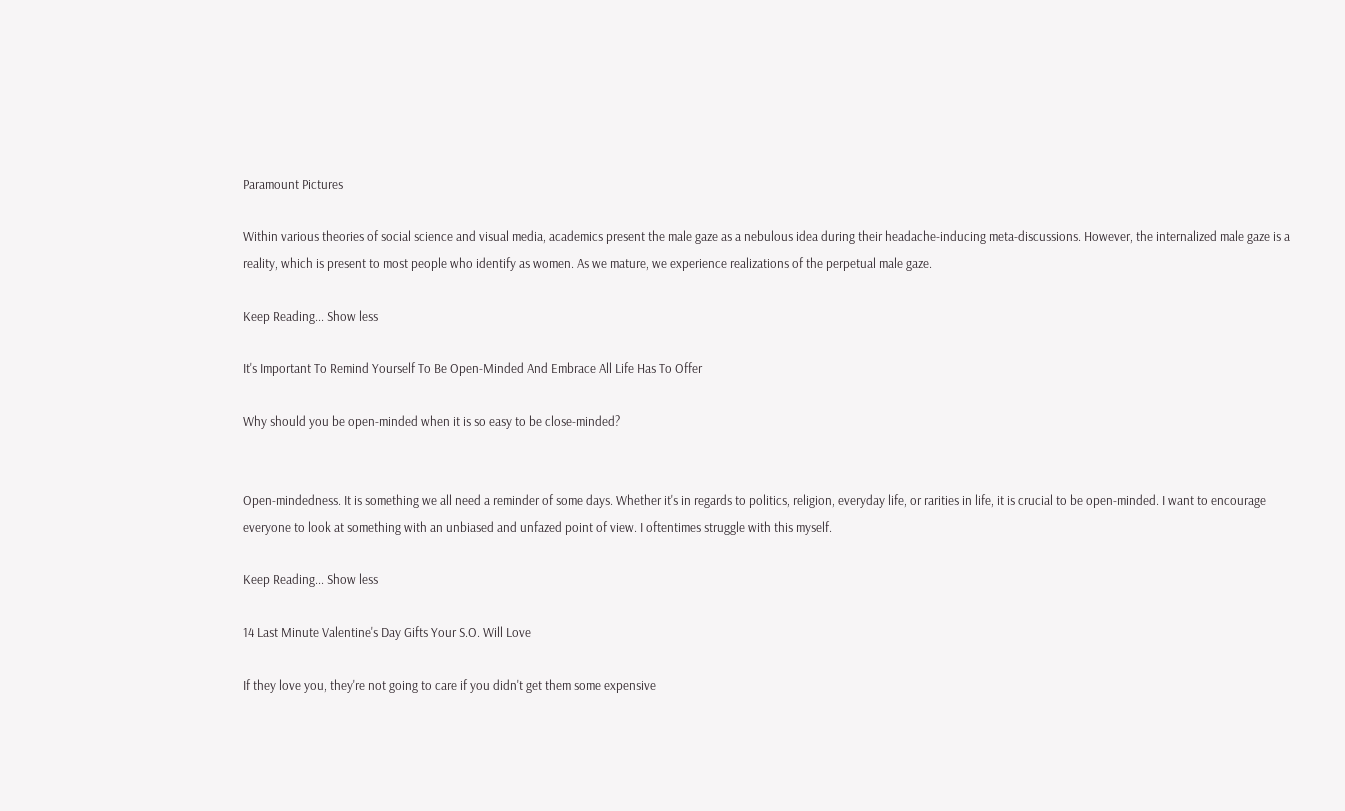Paramount Pictures

Within various theories of social science and visual media, academics present the male gaze as a nebulous idea during their headache-inducing meta-discussions. However, the internalized male gaze is a reality, which is present to most people who identify as women. As we mature, we experience realizations of the perpetual male gaze.

Keep Reading... Show less

It's Important To Remind Yourself To Be Open-Minded And Embrace All Life Has To Offer

Why should you be open-minded when it is so easy to be close-minded?


Open-mindedness. It is something we all need a reminder of some days. Whether it's in regards to politics, religion, everyday life, or rarities in life, it is crucial to be open-minded. I want to encourage everyone to look at something with an unbiased and unfazed point of view. I oftentimes struggle with this myself.

Keep Reading... Show less

14 Last Minute Valentine's Day Gifts Your S.O. Will Love

If they love you, they're not going to care if you didn't get them some expensive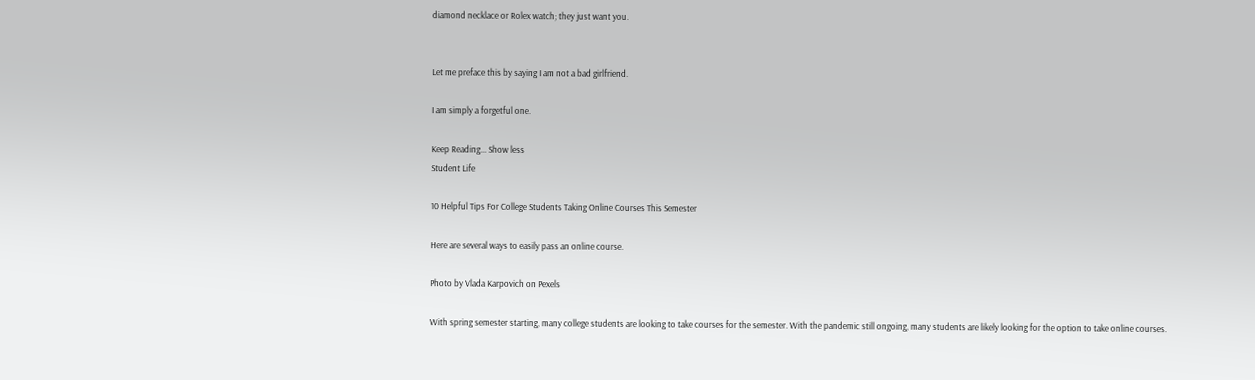diamond necklace or Rolex watch; they just want you.


Let me preface this by saying I am not a bad girlfriend.

I am simply a forgetful one.

Keep Reading... Show less
Student Life

10 Helpful Tips For College Students Taking Online Courses This Semester

Here are several ways to easily pass an online course.

Photo by Vlada Karpovich on Pexels

With spring semester starting, many college students are looking to take courses for the semester. With the pandemic still ongoing, many students are likely looking for the option to take online courses.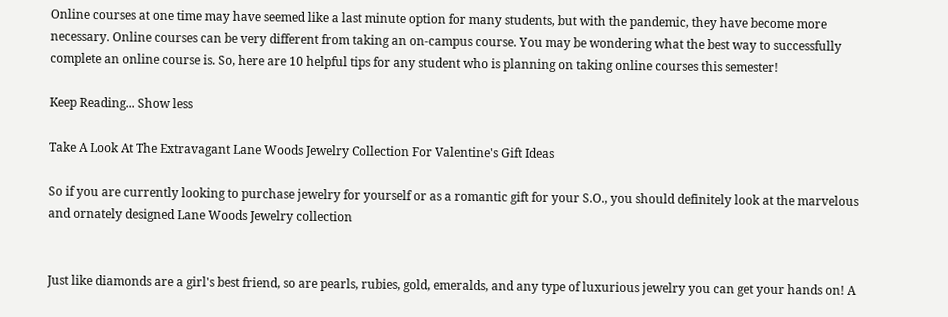Online courses at one time may have seemed like a last minute option for many students, but with the pandemic, they have become more necessary. Online courses can be very different from taking an on-campus course. You may be wondering what the best way to successfully complete an online course is. So, here are 10 helpful tips for any student who is planning on taking online courses this semester!

Keep Reading... Show less

Take A Look At The Extravagant Lane Woods Jewelry Collection For Valentine's Gift Ideas

So if you are currently looking to purchase jewelry for yourself or as a romantic gift for your S.O., you should definitely look at the marvelous and ornately designed Lane Woods Jewelry collection


Just like diamonds are a girl's best friend, so are pearls, rubies, gold, emeralds, and any type of luxurious jewelry you can get your hands on! A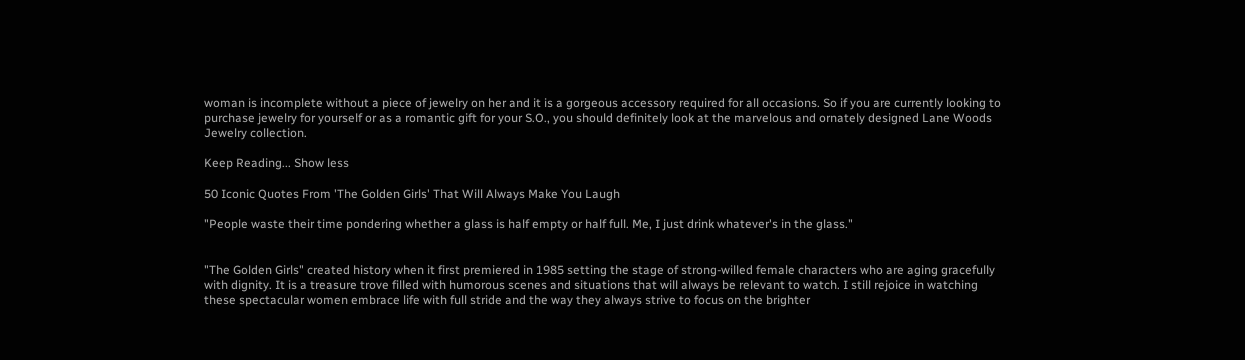woman is incomplete without a piece of jewelry on her and it is a gorgeous accessory required for all occasions. So if you are currently looking to purchase jewelry for yourself or as a romantic gift for your S.O., you should definitely look at the marvelous and ornately designed Lane Woods Jewelry collection.

Keep Reading... Show less

50 Iconic Quotes From 'The Golden Girls' That Will Always Make You Laugh

"People waste their time pondering whether a glass is half empty or half full. Me, I just drink whatever's in the glass."


"The Golden Girls" created history when it first premiered in 1985 setting the stage of strong-willed female characters who are aging gracefully with dignity. It is a treasure trove filled with humorous scenes and situations that will always be relevant to watch. I still rejoice in watching these spectacular women embrace life with full stride and the way they always strive to focus on the brighter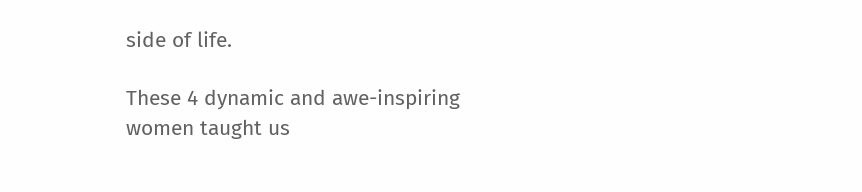side of life.

These 4 dynamic and awe-inspiring women taught us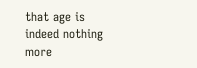that age is indeed nothing more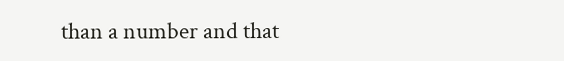than a number and that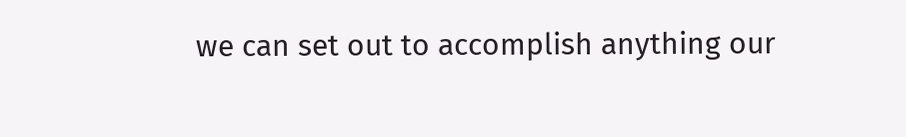we can set out to accomplish anything our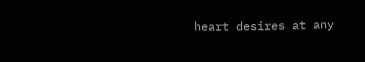heart desires at any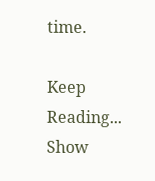time.

Keep Reading... Show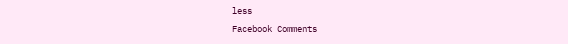less
Facebook Comments